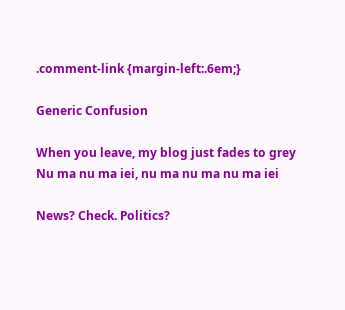.comment-link {margin-left:.6em;}

Generic Confusion

When you leave, my blog just fades to grey
Nu ma nu ma iei, nu ma nu ma nu ma iei

News? Check. Politics?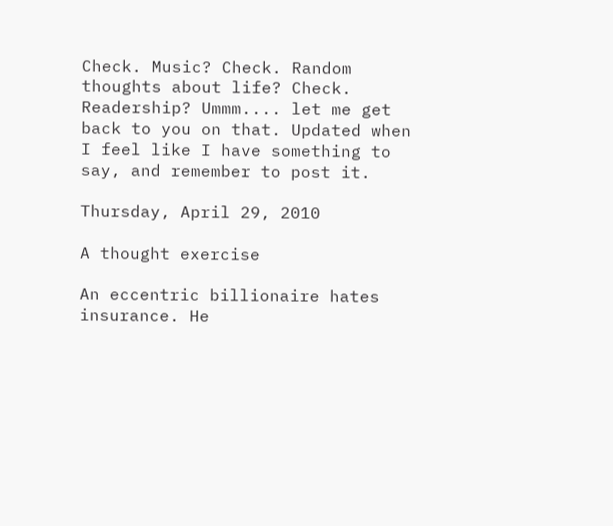Check. Music? Check. Random thoughts about life? Check. Readership? Ummm.... let me get back to you on that. Updated when I feel like I have something to say, and remember to post it.

Thursday, April 29, 2010

A thought exercise

An eccentric billionaire hates insurance. He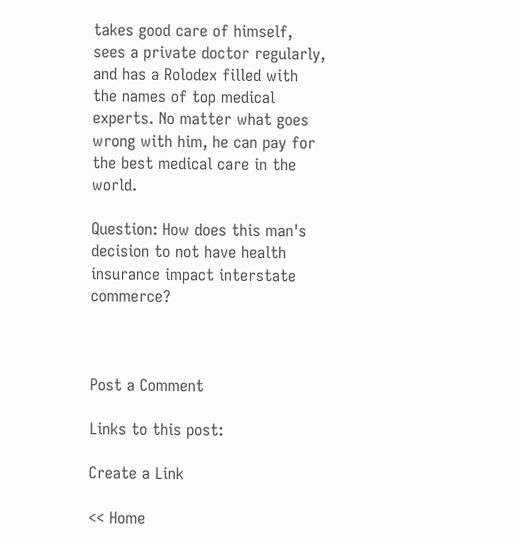takes good care of himself, sees a private doctor regularly, and has a Rolodex filled with the names of top medical experts. No matter what goes wrong with him, he can pay for the best medical care in the world.

Question: How does this man's decision to not have health insurance impact interstate commerce?



Post a Comment

Links to this post:

Create a Link

<< Home